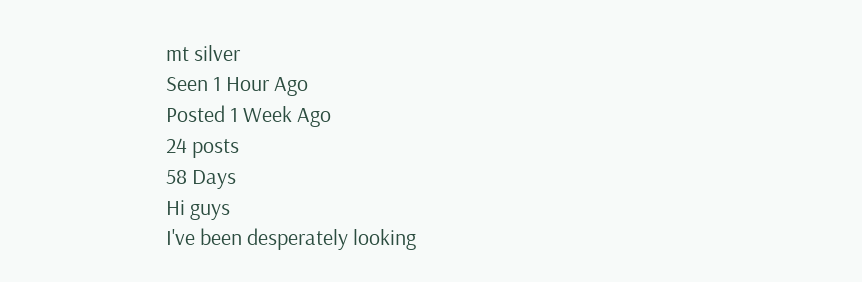mt silver
Seen 1 Hour Ago
Posted 1 Week Ago
24 posts
58 Days
Hi guys
I've been desperately looking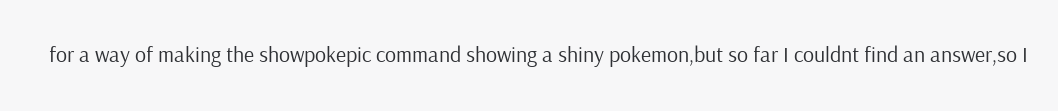for a way of making the showpokepic command showing a shiny pokemon,but so far I couldnt find an answer,so I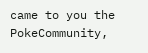came to you the PokeCommunity,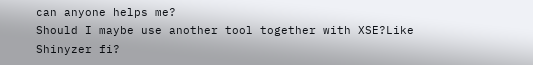can anyone helps me?
Should I maybe use another tool together with XSE?Like Shinyzer fi?